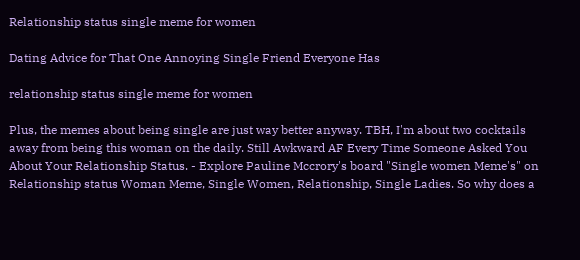Relationship status single meme for women

Dating Advice for That One Annoying Single Friend Everyone Has

relationship status single meme for women

Plus, the memes about being single are just way better anyway. TBH, I'm about two cocktails away from being this woman on the daily. Still Awkward AF Every Time Someone Asked You About Your Relationship Status. - Explore Pauline Mccrory's board "Single women Meme's" on Relationship status Woman Meme, Single Women, Relationship, Single Ladies. So why does a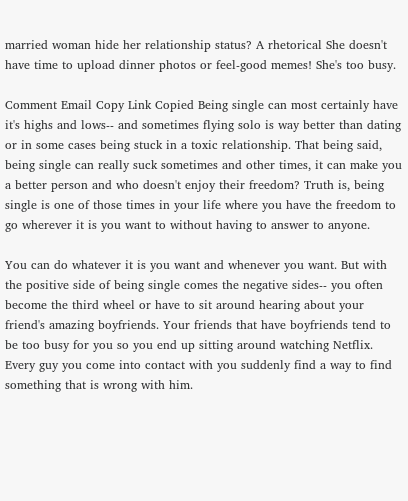married woman hide her relationship status? A rhetorical She doesn't have time to upload dinner photos or feel-good memes! She's too busy.

Comment Email Copy Link Copied Being single can most certainly have it's highs and lows-- and sometimes flying solo is way better than dating or in some cases being stuck in a toxic relationship. That being said, being single can really suck sometimes and other times, it can make you a better person and who doesn't enjoy their freedom? Truth is, being single is one of those times in your life where you have the freedom to go wherever it is you want to without having to answer to anyone.

You can do whatever it is you want and whenever you want. But with the positive side of being single comes the negative sides-- you often become the third wheel or have to sit around hearing about your friend's amazing boyfriends. Your friends that have boyfriends tend to be too busy for you so you end up sitting around watching Netflix. Every guy you come into contact with you suddenly find a way to find something that is wrong with him.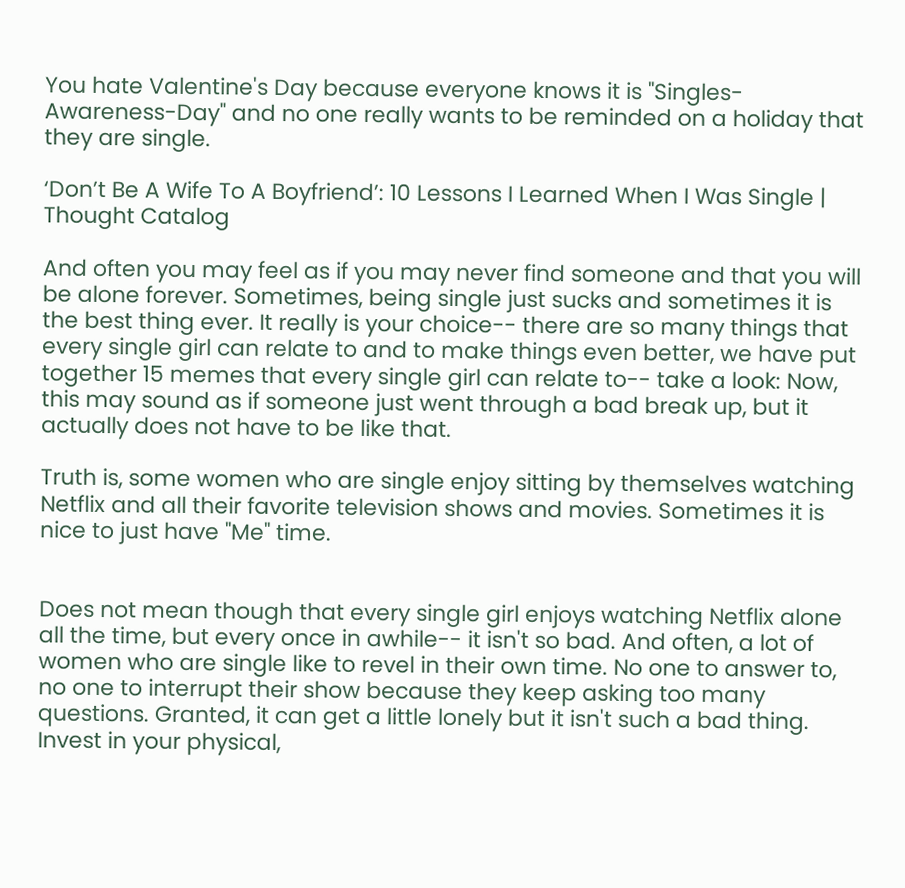You hate Valentine's Day because everyone knows it is "Singles-Awareness-Day" and no one really wants to be reminded on a holiday that they are single.

‘Don’t Be A Wife To A Boyfriend’: 10 Lessons I Learned When I Was Single | Thought Catalog

And often you may feel as if you may never find someone and that you will be alone forever. Sometimes, being single just sucks and sometimes it is the best thing ever. It really is your choice-- there are so many things that every single girl can relate to and to make things even better, we have put together 15 memes that every single girl can relate to-- take a look: Now, this may sound as if someone just went through a bad break up, but it actually does not have to be like that.

Truth is, some women who are single enjoy sitting by themselves watching Netflix and all their favorite television shows and movies. Sometimes it is nice to just have "Me" time.


Does not mean though that every single girl enjoys watching Netflix alone all the time, but every once in awhile-- it isn't so bad. And often, a lot of women who are single like to revel in their own time. No one to answer to, no one to interrupt their show because they keep asking too many questions. Granted, it can get a little lonely but it isn't such a bad thing. Invest in your physical,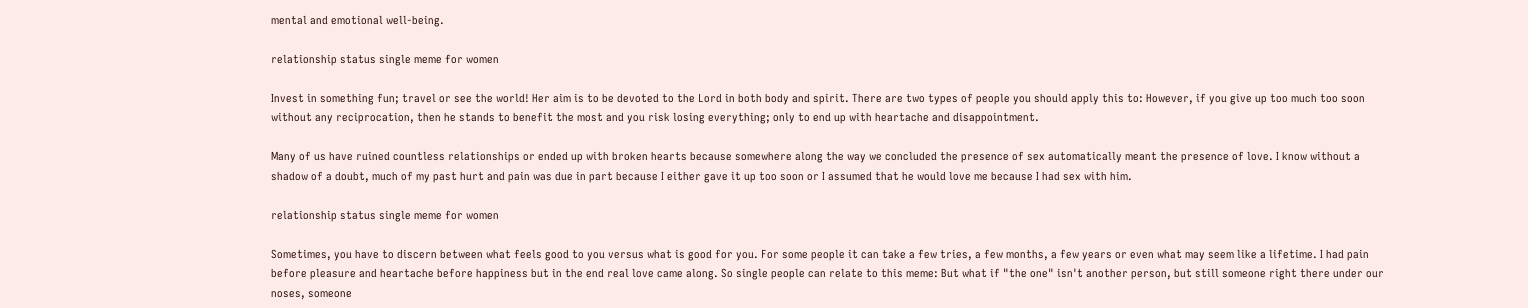mental and emotional well-being.

relationship status single meme for women

Invest in something fun; travel or see the world! Her aim is to be devoted to the Lord in both body and spirit. There are two types of people you should apply this to: However, if you give up too much too soon without any reciprocation, then he stands to benefit the most and you risk losing everything; only to end up with heartache and disappointment.

Many of us have ruined countless relationships or ended up with broken hearts because somewhere along the way we concluded the presence of sex automatically meant the presence of love. I know without a shadow of a doubt, much of my past hurt and pain was due in part because I either gave it up too soon or I assumed that he would love me because I had sex with him.

relationship status single meme for women

Sometimes, you have to discern between what feels good to you versus what is good for you. For some people it can take a few tries, a few months, a few years or even what may seem like a lifetime. I had pain before pleasure and heartache before happiness but in the end real love came along. So single people can relate to this meme: But what if "the one" isn't another person, but still someone right there under our noses, someone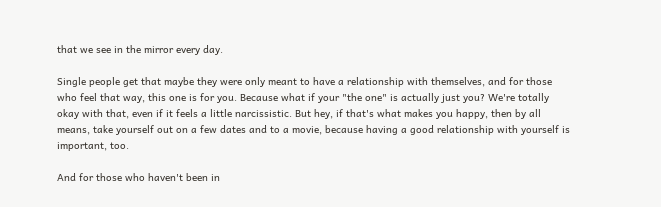that we see in the mirror every day.

Single people get that maybe they were only meant to have a relationship with themselves, and for those who feel that way, this one is for you. Because what if your "the one" is actually just you? We're totally okay with that, even if it feels a little narcissistic. But hey, if that's what makes you happy, then by all means, take yourself out on a few dates and to a movie, because having a good relationship with yourself is important, too.

And for those who haven't been in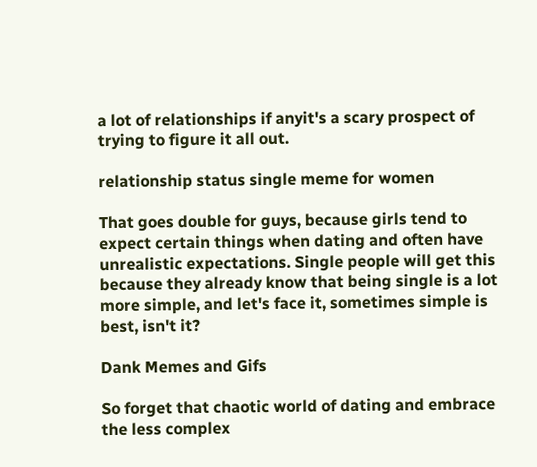a lot of relationships if anyit's a scary prospect of trying to figure it all out.

relationship status single meme for women

That goes double for guys, because girls tend to expect certain things when dating and often have unrealistic expectations. Single people will get this because they already know that being single is a lot more simple, and let's face it, sometimes simple is best, isn't it?

Dank Memes and Gifs

So forget that chaotic world of dating and embrace the less complex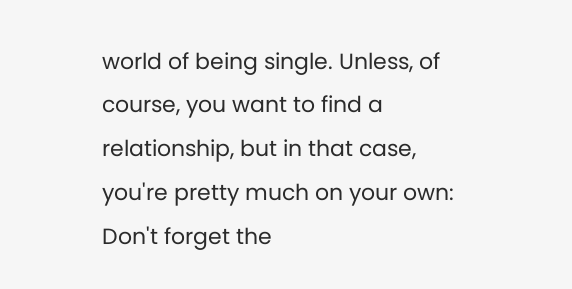world of being single. Unless, of course, you want to find a relationship, but in that case, you're pretty much on your own: Don't forget the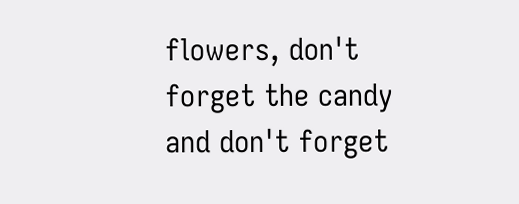flowers, don't forget the candy and don't forget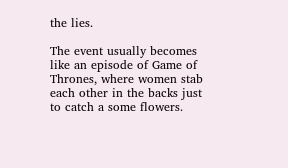the lies.

The event usually becomes like an episode of Game of Thrones, where women stab each other in the backs just to catch a some flowers.